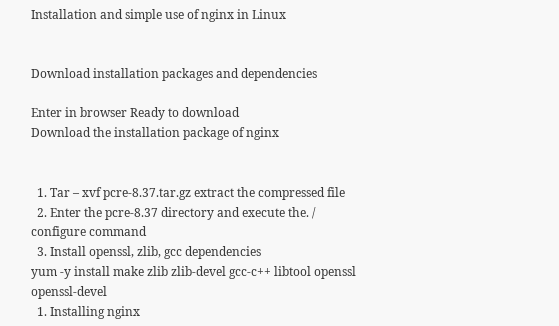Installation and simple use of nginx in Linux


Download installation packages and dependencies

Enter in browser Ready to download
Download the installation package of nginx


  1. Tar – xvf pcre-8.37.tar.gz extract the compressed file
  2. Enter the pcre-8.37 directory and execute the. / configure command
  3. Install openssl, zlib, gcc dependencies
yum -y install make zlib zlib-devel gcc-c++ libtool openssl openssl-devel
  1. Installing nginx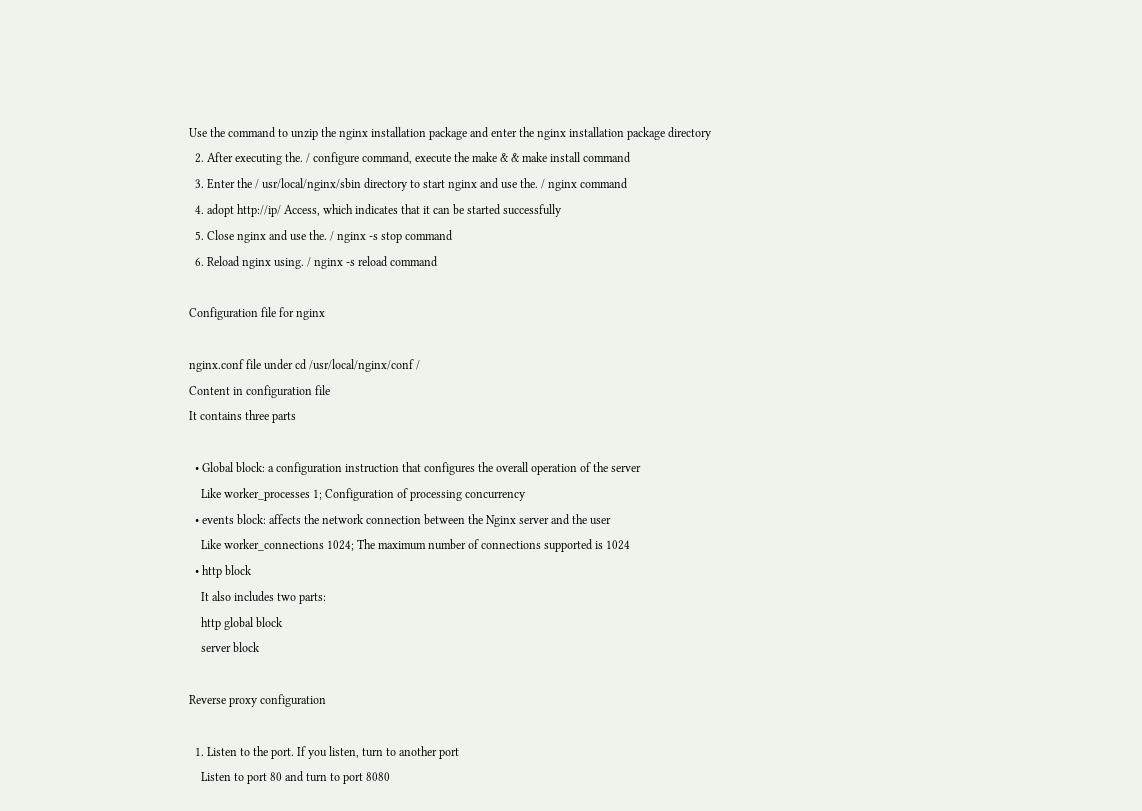Use the command to unzip the nginx installation package and enter the nginx installation package directory
  2. After executing the. / configure command, execute the make & & make install command
  3. Enter the / usr/local/nginx/sbin directory to start nginx and use the. / nginx command
  4. adopt http://ip/ Access, which indicates that it can be started successfully
  5. Close nginx and use the. / nginx -s stop command
  6. Reload nginx using. / nginx -s reload command

Configuration file for nginx

nginx.conf file under cd /usr/local/nginx/conf /
Content in configuration file
It contains three parts

  • Global block: a configuration instruction that configures the overall operation of the server
    Like worker_processes 1; Configuration of processing concurrency
  • events block: affects the network connection between the Nginx server and the user
    Like worker_connections 1024; The maximum number of connections supported is 1024
  • http block
    It also includes two parts:
    http global block
    server block

Reverse proxy configuration

  1. Listen to the port. If you listen, turn to another port
    Listen to port 80 and turn to port 8080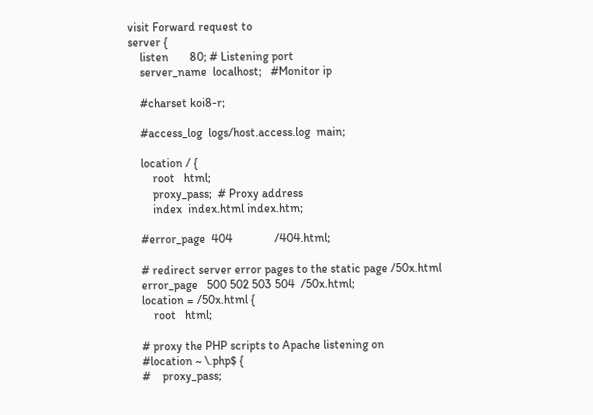visit Forward request to
server {
    listen       80; # Listening port
    server_name  localhost;   #Monitor ip

    #charset koi8-r;

    #access_log  logs/host.access.log  main;

    location / {
        root   html;
        proxy_pass;  # Proxy address
        index  index.html index.htm;

    #error_page  404              /404.html;

    # redirect server error pages to the static page /50x.html
    error_page   500 502 503 504  /50x.html;
    location = /50x.html {
        root   html;

    # proxy the PHP scripts to Apache listening on
    #location ~ \.php$ {
    #    proxy_pass;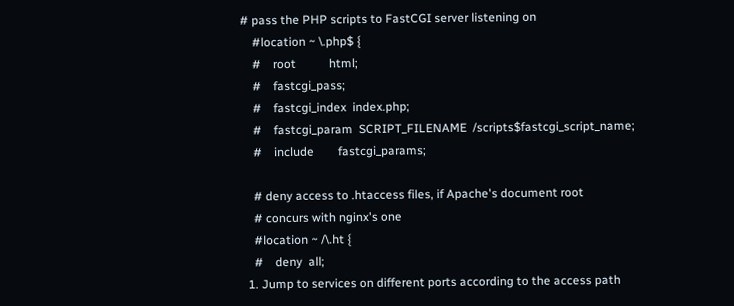# pass the PHP scripts to FastCGI server listening on
    #location ~ \.php$ {
    #    root           html;
    #    fastcgi_pass;
    #    fastcgi_index  index.php;
    #    fastcgi_param  SCRIPT_FILENAME  /scripts$fastcgi_script_name;
    #    include        fastcgi_params;

    # deny access to .htaccess files, if Apache's document root
    # concurs with nginx's one
    #location ~ /\.ht {
    #    deny  all;
  1. Jump to services on different ports according to the access path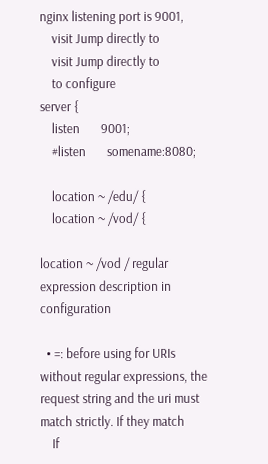nginx listening port is 9001,
    visit Jump directly to
    visit Jump directly to
    to configure
server {
    listen       9001;
    #listen       somename:8080;

    location ~ /edu/ {
    location ~ /vod/ {

location ~ /vod / regular expression description in configuration

  • =: before using for URIs without regular expressions, the request string and the uri must match strictly. If they match
    If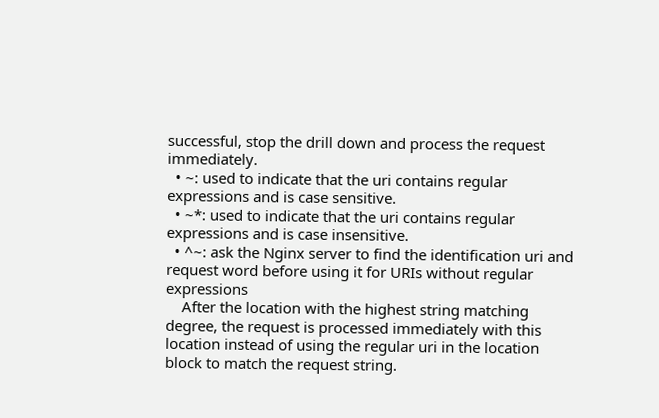successful, stop the drill down and process the request immediately.
  • ~: used to indicate that the uri contains regular expressions and is case sensitive.
  • ~*: used to indicate that the uri contains regular expressions and is case insensitive.
  • ^~: ask the Nginx server to find the identification uri and request word before using it for URIs without regular expressions
    After the location with the highest string matching degree, the request is processed immediately with this location instead of using the regular uri in the location block to match the request string.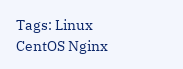Tags: Linux CentOS Nginx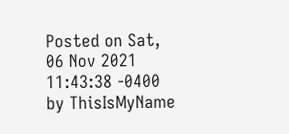Posted on Sat, 06 Nov 2021 11:43:38 -0400 by ThisIsMyName